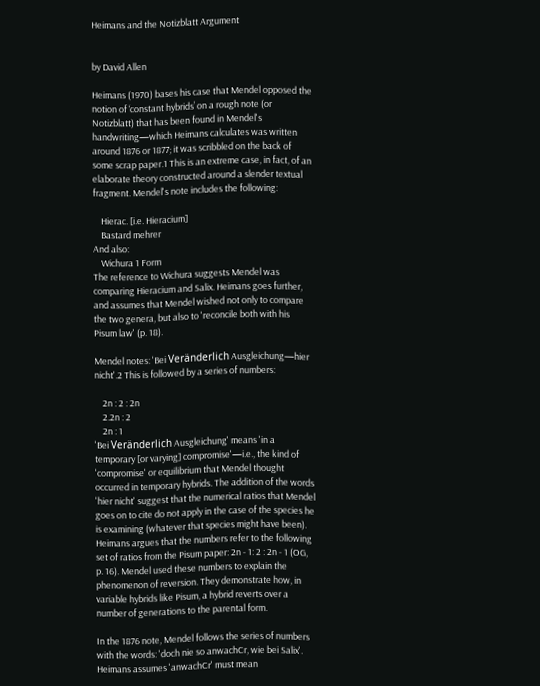Heimans and the Notizblatt Argument


by David Allen

Heimans (1970) bases his case that Mendel opposed the notion of ‘constant hybrids’ on a rough note (or Notizblatt) that has been found in Mendel's handwriting—which Heimans calculates was written around 1876 or 1877; it was scribbled on the back of some scrap paper.1 This is an extreme case, in fact, of an elaborate theory constructed around a slender textual fragment. Mendel's note includes the following:

    Hierac. [i.e. Hieracium]
    Bastard mehrer
And also:
    Wichura 1 Form
The reference to Wichura suggests Mendel was comparing Hieracium and Salix. Heimans goes further, and assumes that Mendel wished not only to compare the two genera, but also to 'reconcile both with his Pisum law' (p. 18).

Mendel notes: 'Bei Veränderlich Ausgleichung—hier nicht'.2 This is followed by a series of numbers:

    2n : 2 : 2n
    2.2n : 2
    2n : 1
'Bei Veränderlich Ausgleichung' means 'in a temporary [or varying] compromise'—i.e., the kind of 'compromise' or equilibrium that Mendel thought occurred in temporary hybrids. The addition of the words 'hier nicht' suggest that the numerical ratios that Mendel goes on to cite do not apply in the case of the species he is examining (whatever that species might have been). Heimans argues that the numbers refer to the following set of ratios from the Pisum paper: 2n - 1: 2 : 2n - 1 (OG, p. 16). Mendel used these numbers to explain the phenomenon of reversion. They demonstrate how, in variable hybrids like Pisum, a hybrid reverts over a number of generations to the parental form.

In the 1876 note, Mendel follows the series of numbers with the words: 'doch nie so anwachCr, wie bei Salix'. Heimans assumes 'anwachCr' must mean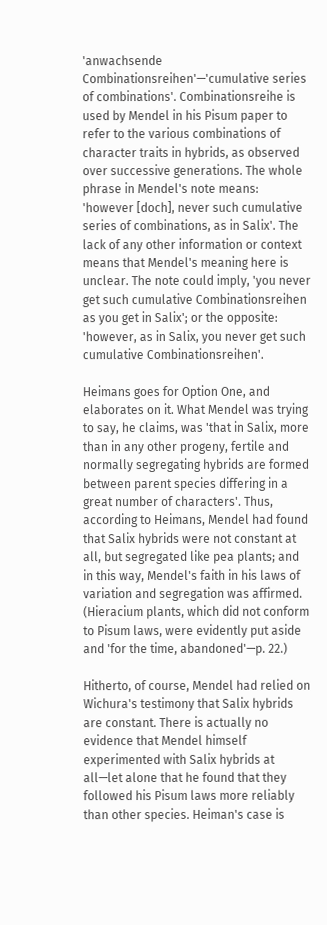'anwachsende Combinationsreihen'—'cumulative series of combinations'. Combinationsreihe is used by Mendel in his Pisum paper to refer to the various combinations of character traits in hybrids, as observed over successive generations. The whole phrase in Mendel's note means: 'however [doch], never such cumulative series of combinations, as in Salix'. The lack of any other information or context means that Mendel's meaning here is unclear. The note could imply, 'you never get such cumulative Combinationsreihen as you get in Salix'; or the opposite: 'however, as in Salix, you never get such cumulative Combinationsreihen'.

Heimans goes for Option One, and elaborates on it. What Mendel was trying to say, he claims, was 'that in Salix, more than in any other progeny, fertile and normally segregating hybrids are formed between parent species differing in a great number of characters'. Thus, according to Heimans, Mendel had found that Salix hybrids were not constant at all, but segregated like pea plants; and in this way, Mendel's faith in his laws of variation and segregation was affirmed. (Hieracium plants, which did not conform to Pisum laws, were evidently put aside and 'for the time, abandoned'—p. 22.)

Hitherto, of course, Mendel had relied on Wichura's testimony that Salix hybrids are constant. There is actually no evidence that Mendel himself experimented with Salix hybrids at all—let alone that he found that they followed his Pisum laws more reliably than other species. Heiman's case is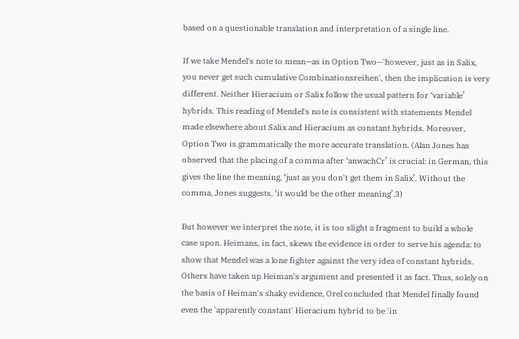based on a questionable translation and interpretation of a single line.

If we take Mendel's note to mean—as in Option Two—'however, just as in Salix, you never get such cumulative Combinationsreihen', then the implication is very different. Neither Hieracium or Salix follow the usual pattern for ‘variable’ hybrids. This reading of Mendel's note is consistent with statements Mendel made elsewhere about Salix and Hieracium as constant hybrids. Moreover, Option Two is grammatically the more accurate translation. (Alan Jones has observed that the placing of a comma after ‘anwachCr’ is crucial: in German, this gives the line the meaning, ‘just as you don't get them in Salix’. Without the comma, Jones suggests, ‘it would be the other meaning’.3)

But however we interpret the note, it is too slight a fragment to build a whole case upon. Heimans, in fact, skews the evidence in order to serve his agenda: to show that Mendel was a lone fighter against the very idea of constant hybrids. Others have taken up Heiman's argument and presented it as fact. Thus, solely on the basis of Heiman's shaky evidence, Orel concluded that Mendel finally found even the 'apparently constant' Hieracium hybrid to be 'in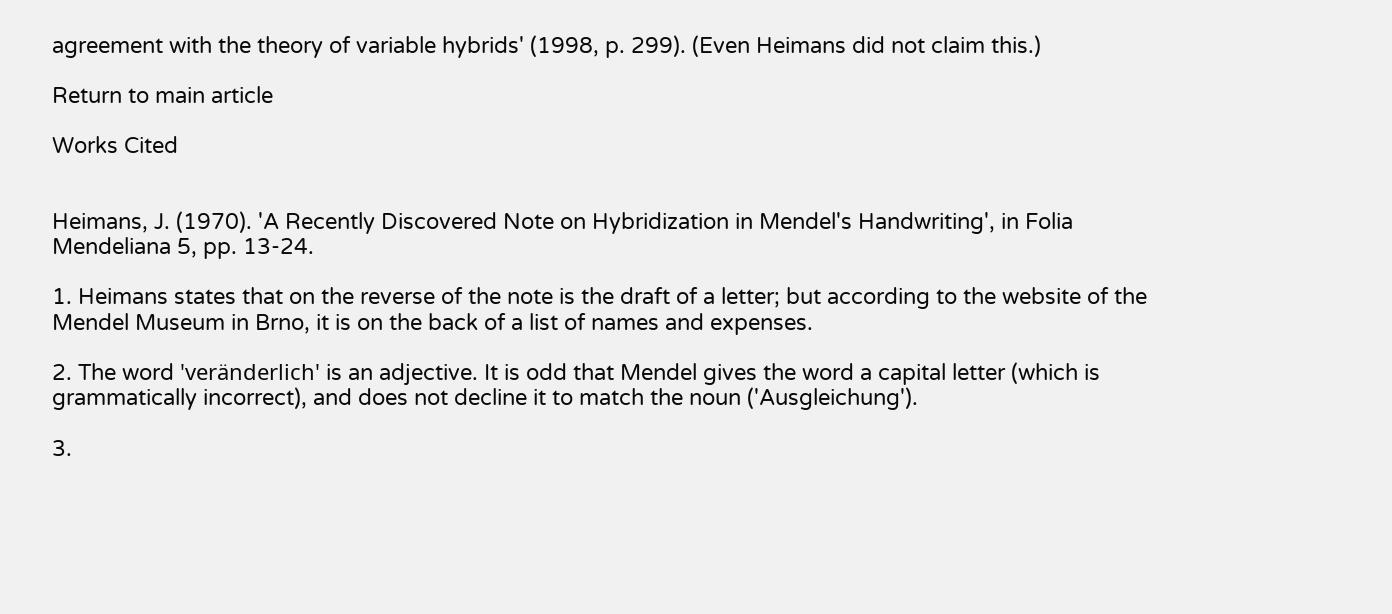agreement with the theory of variable hybrids' (1998, p. 299). (Even Heimans did not claim this.)

Return to main article

Works Cited


Heimans, J. (1970). 'A Recently Discovered Note on Hybridization in Mendel's Handwriting', in Folia Mendeliana 5, pp. 13-24.

1. Heimans states that on the reverse of the note is the draft of a letter; but according to the website of the Mendel Museum in Brno, it is on the back of a list of names and expenses.

2. The word 'veränderlich' is an adjective. It is odd that Mendel gives the word a capital letter (which is grammatically incorrect), and does not decline it to match the noun ('Ausgleichung').

3.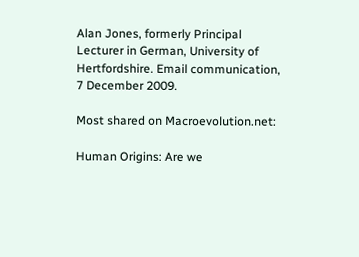Alan Jones, formerly Principal Lecturer in German, University of Hertfordshire. Email communication, 7 December 2009.

Most shared on Macroevolution.net:

Human Origins: Are we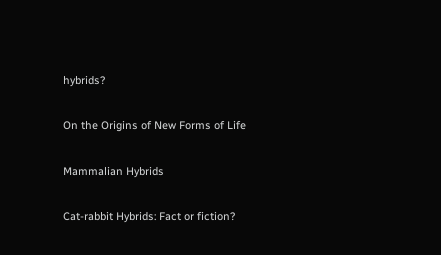hybrids?

On the Origins of New Forms of Life

Mammalian Hybrids

Cat-rabbit Hybrids: Fact or fiction?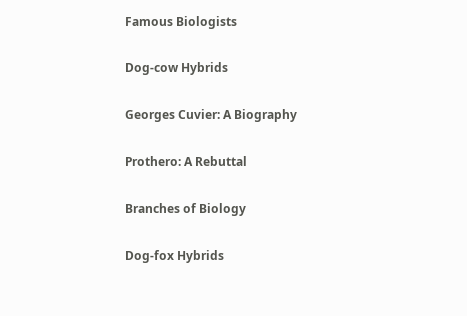Famous Biologists

Dog-cow Hybrids

Georges Cuvier: A Biography

Prothero: A Rebuttal

Branches of Biology

Dog-fox Hybrids